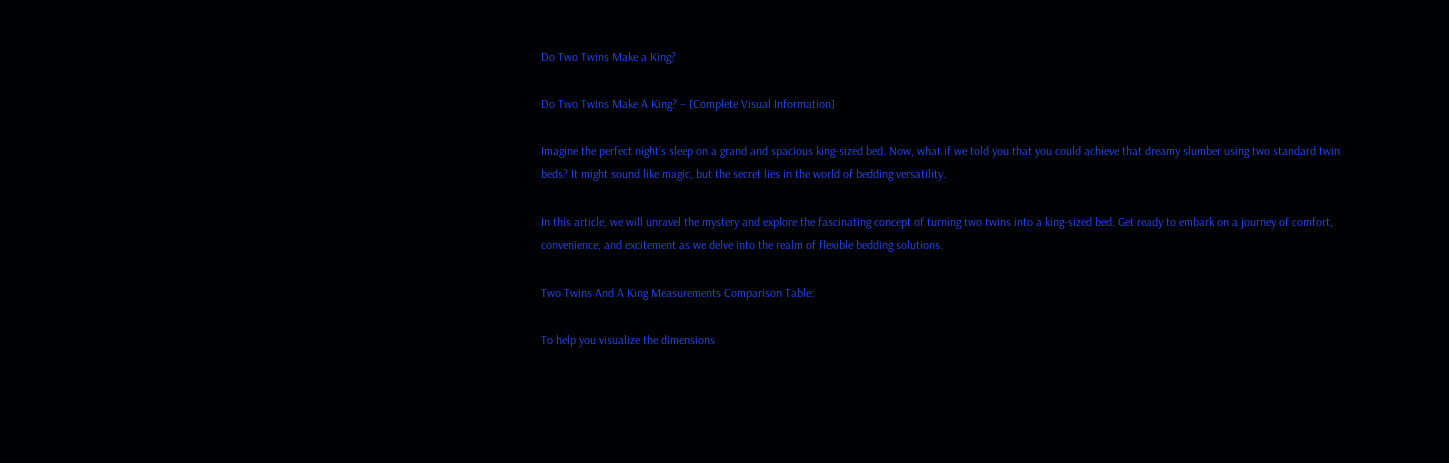Do Two Twins Make a King?

Do Two Twins Make A King? – [Complete Visual Information]

Imagine the perfect night’s sleep on a grand and spacious king-sized bed. Now, what if we told you that you could achieve that dreamy slumber using two standard twin beds? It might sound like magic, but the secret lies in the world of bedding versatility.

In this article, we will unravel the mystery and explore the fascinating concept of turning two twins into a king-sized bed. Get ready to embark on a journey of comfort, convenience, and excitement as we delve into the realm of flexible bedding solutions.

Two Twins And A King Measurements Comparison Table:

To help you visualize the dimensions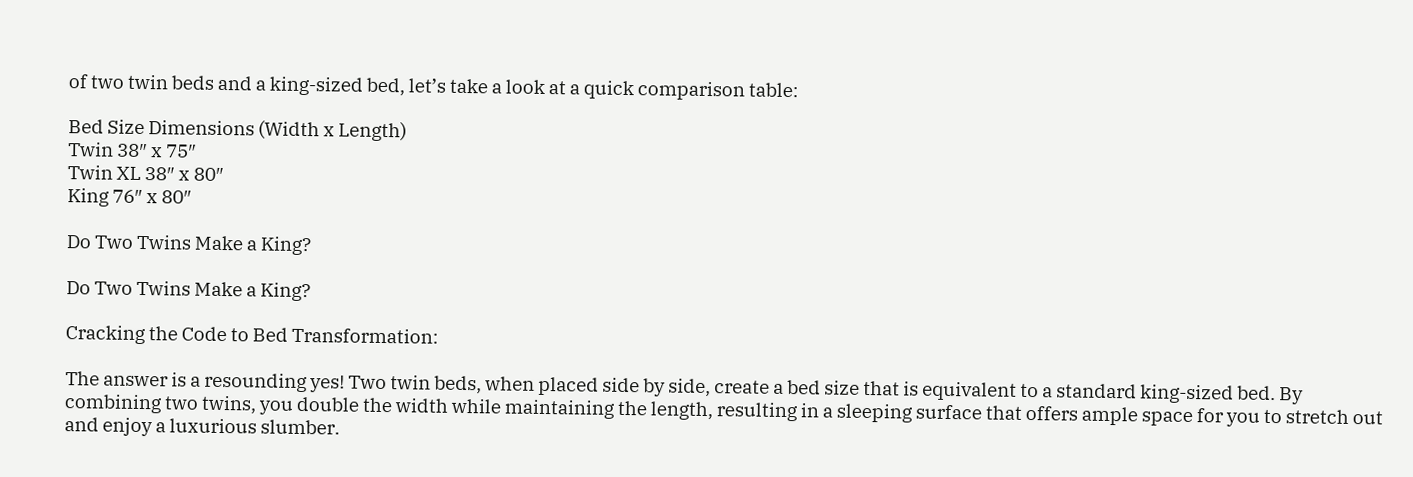of two twin beds and a king-sized bed, let’s take a look at a quick comparison table:

Bed Size Dimensions (Width x Length)
Twin 38″ x 75″
Twin XL 38″ x 80″
King 76″ x 80″

Do Two Twins Make a King?

Do Two Twins Make a King?

Cracking the Code to Bed Transformation:

The answer is a resounding yes! Two twin beds, when placed side by side, create a bed size that is equivalent to a standard king-sized bed. By combining two twins, you double the width while maintaining the length, resulting in a sleeping surface that offers ample space for you to stretch out and enjoy a luxurious slumber.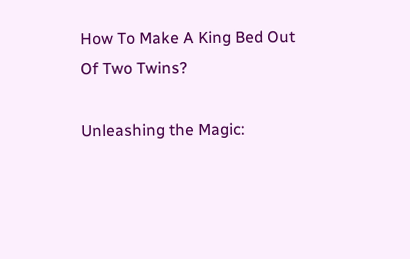How To Make A King Bed Out Of Two Twins?

Unleashing the Magic: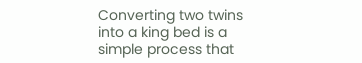Converting two twins into a king bed is a simple process that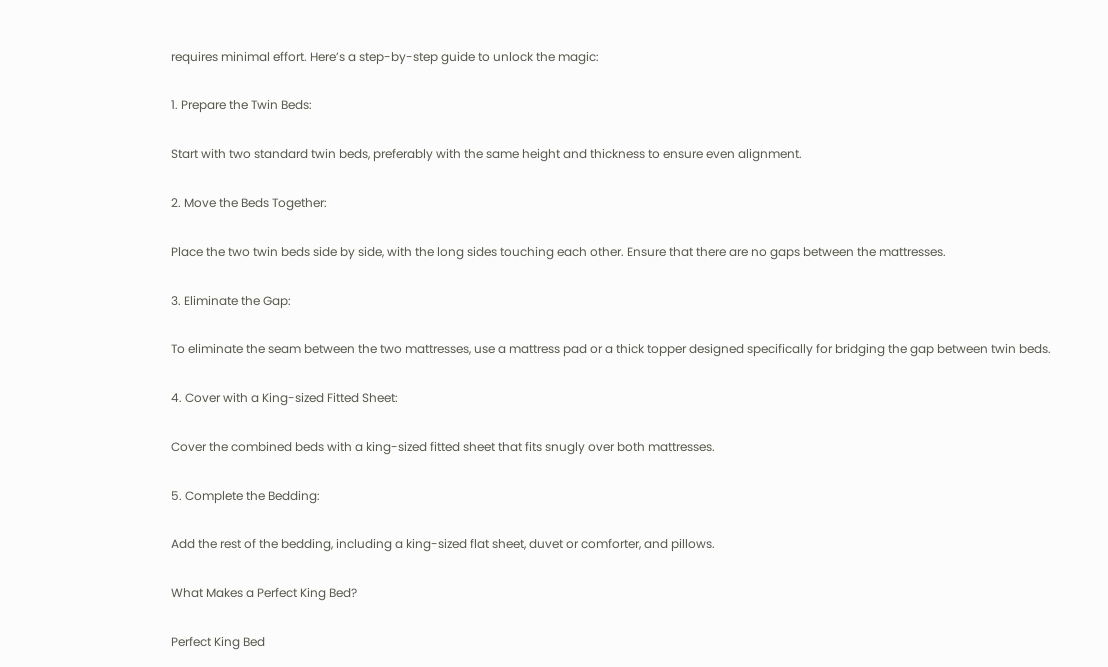requires minimal effort. Here’s a step-by-step guide to unlock the magic:

1. Prepare the Twin Beds:

Start with two standard twin beds, preferably with the same height and thickness to ensure even alignment.

2. Move the Beds Together:

Place the two twin beds side by side, with the long sides touching each other. Ensure that there are no gaps between the mattresses.

3. Eliminate the Gap:

To eliminate the seam between the two mattresses, use a mattress pad or a thick topper designed specifically for bridging the gap between twin beds.

4. Cover with a King-sized Fitted Sheet:

Cover the combined beds with a king-sized fitted sheet that fits snugly over both mattresses.

5. Complete the Bedding:

Add the rest of the bedding, including a king-sized flat sheet, duvet or comforter, and pillows.

What Makes a Perfect King Bed?

Perfect King Bed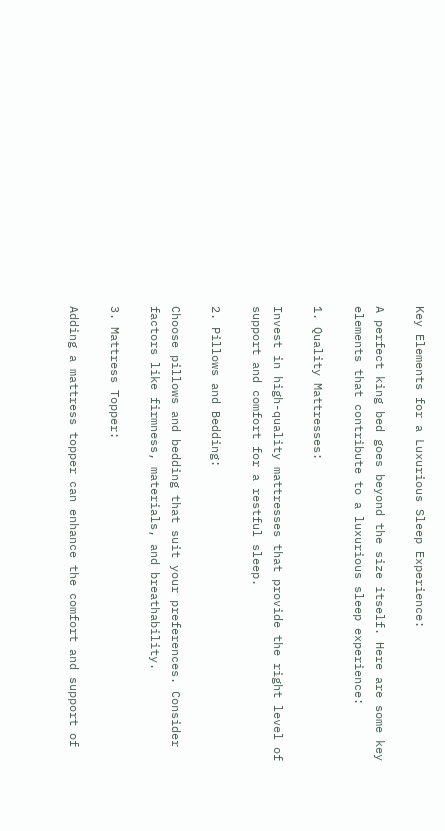Key Elements for a Luxurious Sleep Experience:

A perfect king bed goes beyond the size itself. Here are some key elements that contribute to a luxurious sleep experience:

1. Quality Mattresses:

Invest in high-quality mattresses that provide the right level of support and comfort for a restful sleep.

2. Pillows and Bedding:

Choose pillows and bedding that suit your preferences. Consider factors like firmness, materials, and breathability.

3. Mattress Topper:

Adding a mattress topper can enhance the comfort and support of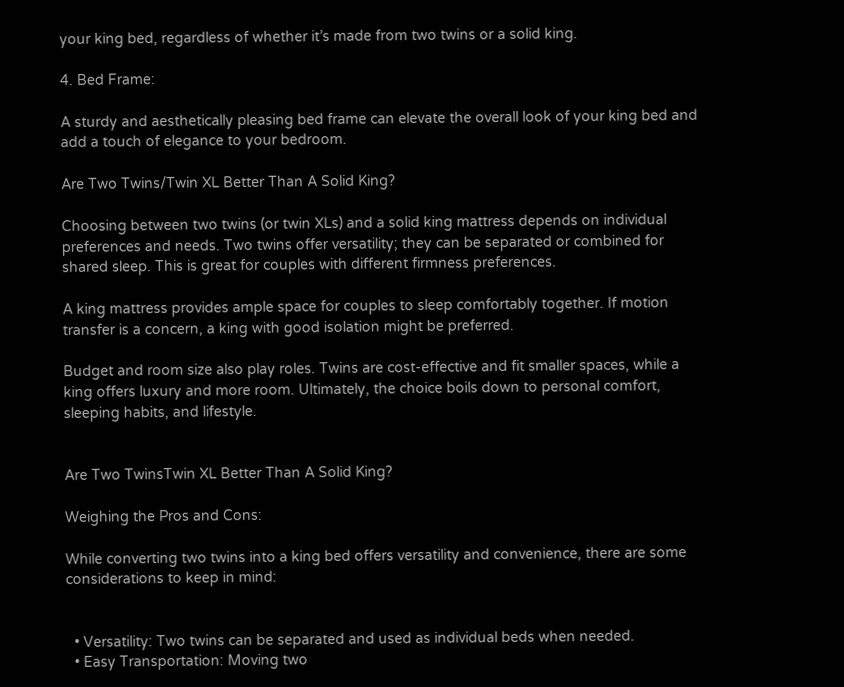your king bed, regardless of whether it’s made from two twins or a solid king.

4. Bed Frame:

A sturdy and aesthetically pleasing bed frame can elevate the overall look of your king bed and add a touch of elegance to your bedroom.

Are Two Twins/Twin XL Better Than A Solid King?

Choosing between two twins (or twin XLs) and a solid king mattress depends on individual preferences and needs. Two twins offer versatility; they can be separated or combined for shared sleep. This is great for couples with different firmness preferences.

A king mattress provides ample space for couples to sleep comfortably together. If motion transfer is a concern, a king with good isolation might be preferred.

Budget and room size also play roles. Twins are cost-effective and fit smaller spaces, while a king offers luxury and more room. Ultimately, the choice boils down to personal comfort, sleeping habits, and lifestyle.


Are Two TwinsTwin XL Better Than A Solid King?

Weighing the Pros and Cons:

While converting two twins into a king bed offers versatility and convenience, there are some considerations to keep in mind:


  • Versatility: Two twins can be separated and used as individual beds when needed.
  • Easy Transportation: Moving two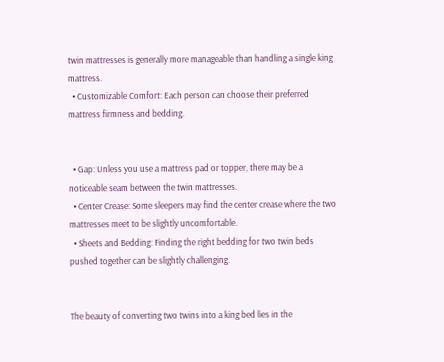twin mattresses is generally more manageable than handling a single king mattress.
  • Customizable Comfort: Each person can choose their preferred mattress firmness and bedding.


  • Gap: Unless you use a mattress pad or topper, there may be a noticeable seam between the twin mattresses.
  • Center Crease: Some sleepers may find the center crease where the two mattresses meet to be slightly uncomfortable.
  • Sheets and Bedding: Finding the right bedding for two twin beds pushed together can be slightly challenging.


The beauty of converting two twins into a king bed lies in the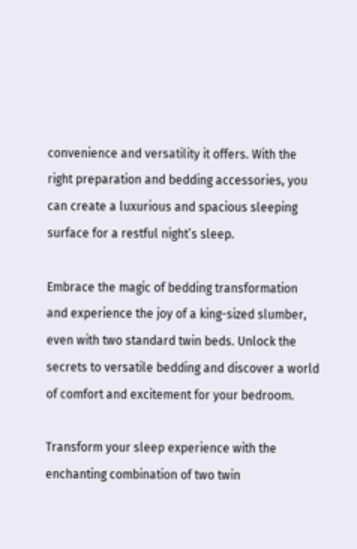convenience and versatility it offers. With the right preparation and bedding accessories, you can create a luxurious and spacious sleeping surface for a restful night’s sleep.

Embrace the magic of bedding transformation and experience the joy of a king-sized slumber, even with two standard twin beds. Unlock the secrets to versatile bedding and discover a world of comfort and excitement for your bedroom.

Transform your sleep experience with the enchanting combination of two twin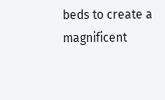beds to create a magnificent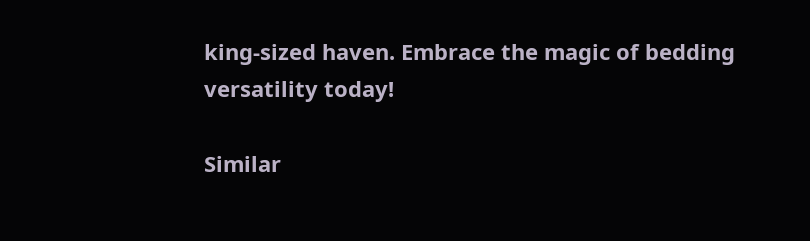king-sized haven. Embrace the magic of bedding versatility today!

Similar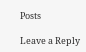Posts

Leave a Reply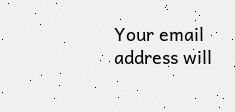Your email address will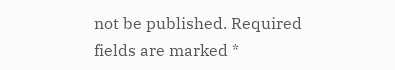not be published. Required fields are marked *